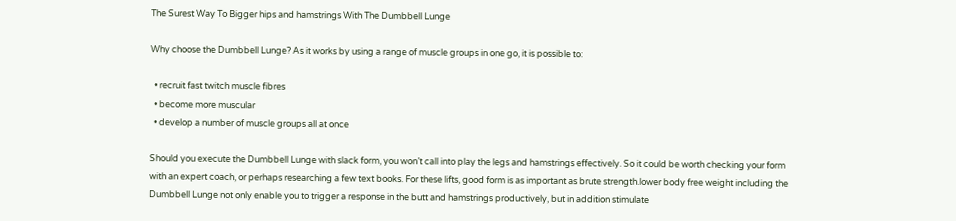The Surest Way To Bigger hips and hamstrings With The Dumbbell Lunge

Why choose the Dumbbell Lunge? As it works by using a range of muscle groups in one go, it is possible to:

  • recruit fast twitch muscle fibres
  • become more muscular
  • develop a number of muscle groups all at once

Should you execute the Dumbbell Lunge with slack form, you won’t call into play the legs and hamstrings effectively. So it could be worth checking your form with an expert coach, or perhaps researching a few text books. For these lifts, good form is as important as brute strength.lower body free weight including the Dumbbell Lunge not only enable you to trigger a response in the butt and hamstrings productively, but in addition stimulate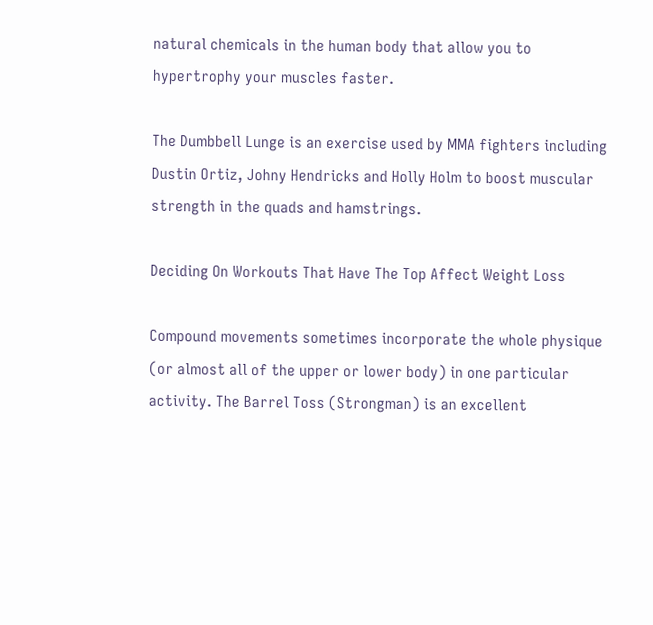natural chemicals in the human body that allow you to hypertrophy your muscles faster.

The Dumbbell Lunge is an exercise used by MMA fighters including Dustin Ortiz, Johny Hendricks and Holly Holm to boost muscular strength in the quads and hamstrings.

Deciding On Workouts That Have The Top Affect Weight Loss

Compound movements sometimes incorporate the whole physique (or almost all of the upper or lower body) in one particular activity. The Barrel Toss (Strongman) is an excellent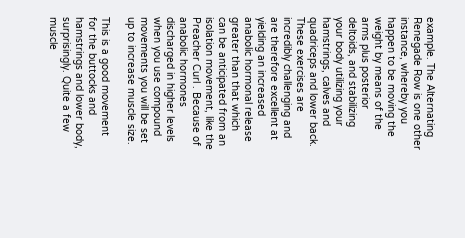example. The Alternating Renegade Row is one other instance, whereby you happen to be moving the weight by means of the arms plus posterior deltoids, and stabilizing your body utilizing your hamstrings, calves and quadriceps and lower back. These exercises are incredibly challenging and are therefore excellent at yielding an increased anabolic hormonal release greater than that which can be anticipated from an isolation movement, like the Preacher Curl . Because of anabolic hormones discharged in higher levels when you use compound movements you will be set up to increase muscle size.

This is a good movement for the buttocks and hamstrings and lower body, surprisingly. Quite a few muscle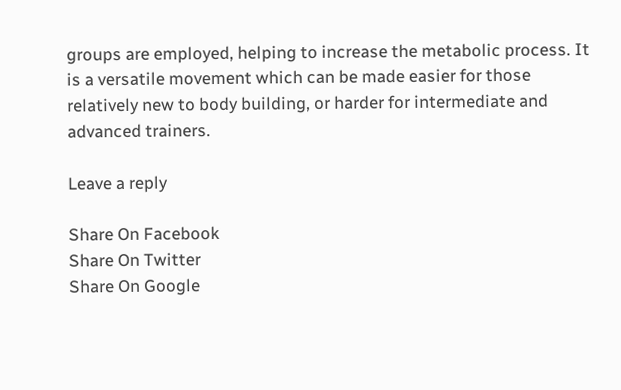groups are employed, helping to increase the metabolic process. It is a versatile movement which can be made easier for those relatively new to body building, or harder for intermediate and advanced trainers.

Leave a reply

Share On Facebook
Share On Twitter
Share On Google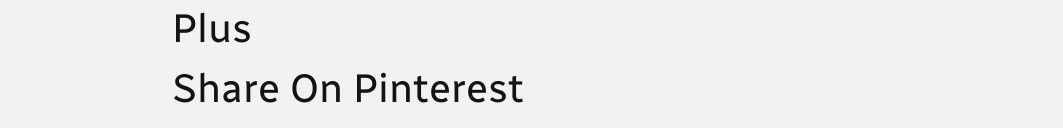Plus
Share On Pinterest